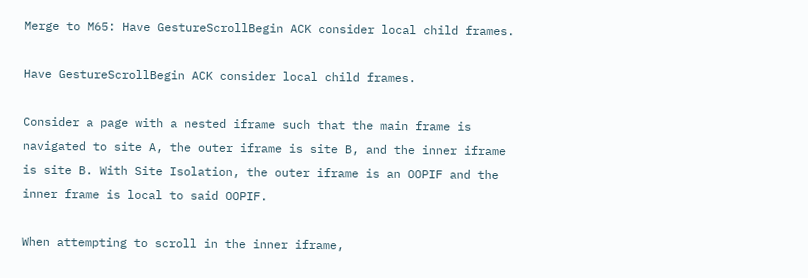Merge to M65: Have GestureScrollBegin ACK consider local child frames.

Have GestureScrollBegin ACK consider local child frames.

Consider a page with a nested iframe such that the main frame is
navigated to site A, the outer iframe is site B, and the inner iframe
is site B. With Site Isolation, the outer iframe is an OOPIF and the
inner frame is local to said OOPIF.

When attempting to scroll in the inner iframe,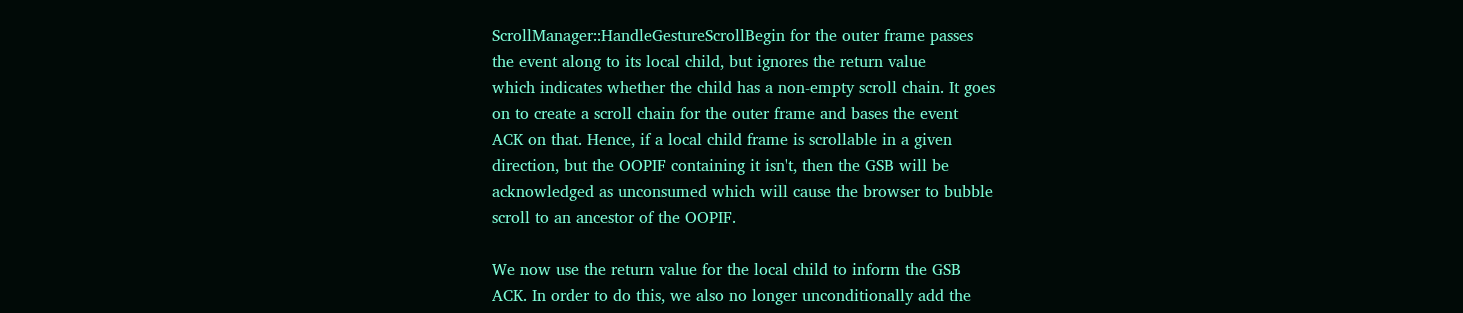ScrollManager::HandleGestureScrollBegin for the outer frame passes
the event along to its local child, but ignores the return value
which indicates whether the child has a non-empty scroll chain. It goes
on to create a scroll chain for the outer frame and bases the event
ACK on that. Hence, if a local child frame is scrollable in a given
direction, but the OOPIF containing it isn't, then the GSB will be
acknowledged as unconsumed which will cause the browser to bubble
scroll to an ancestor of the OOPIF.

We now use the return value for the local child to inform the GSB
ACK. In order to do this, we also no longer unconditionally add the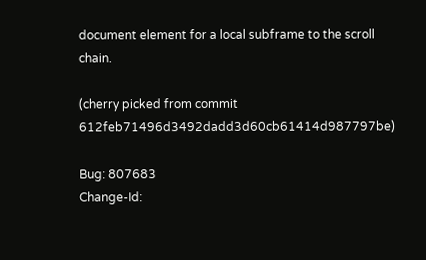document element for a local subframe to the scroll chain.

(cherry picked from commit 612feb71496d3492dadd3d60cb61414d987797be)

Bug: 807683
Change-Id: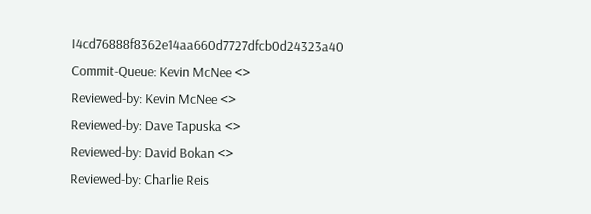I4cd76888f8362e14aa660d7727dfcb0d24323a40
Commit-Queue: Kevin McNee <>
Reviewed-by: Kevin McNee <>
Reviewed-by: Dave Tapuska <>
Reviewed-by: David Bokan <>
Reviewed-by: Charlie Reis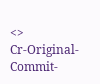<>
Cr-Original-Commit-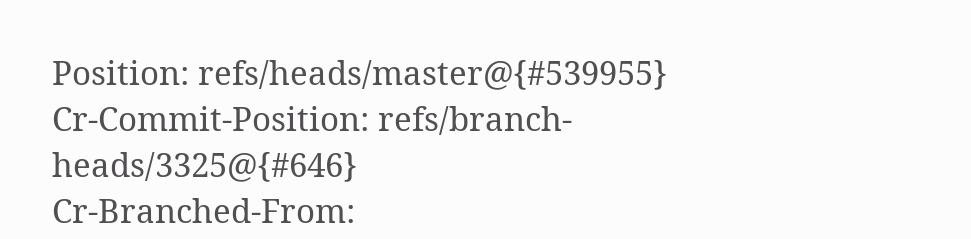Position: refs/heads/master@{#539955}
Cr-Commit-Position: refs/branch-heads/3325@{#646}
Cr-Branched-From: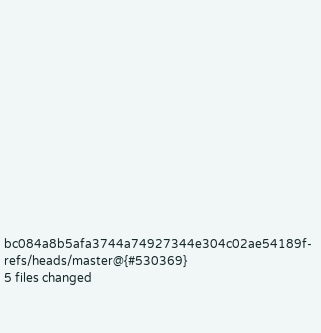bc084a8b5afa3744a74927344e304c02ae54189f-refs/heads/master@{#530369}
5 files changed